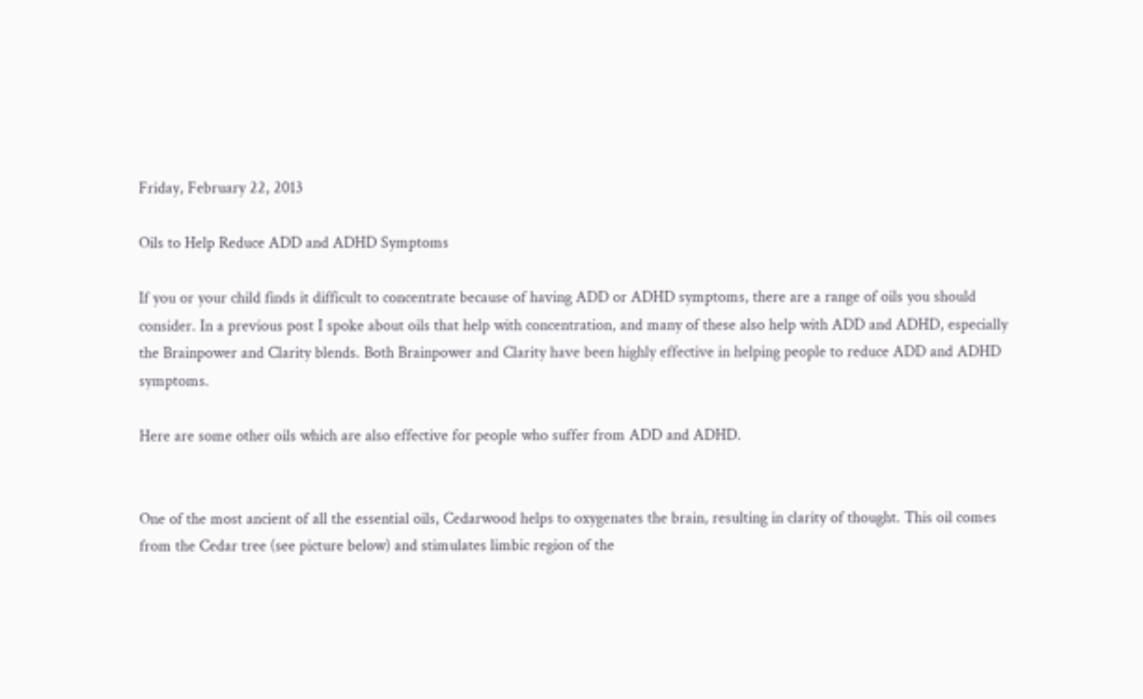Friday, February 22, 2013

Oils to Help Reduce ADD and ADHD Symptoms

If you or your child finds it difficult to concentrate because of having ADD or ADHD symptoms, there are a range of oils you should consider. In a previous post I spoke about oils that help with concentration, and many of these also help with ADD and ADHD, especially the Brainpower and Clarity blends. Both Brainpower and Clarity have been highly effective in helping people to reduce ADD and ADHD symptoms.

Here are some other oils which are also effective for people who suffer from ADD and ADHD.


One of the most ancient of all the essential oils, Cedarwood helps to oxygenates the brain, resulting in clarity of thought. This oil comes from the Cedar tree (see picture below) and stimulates limbic region of the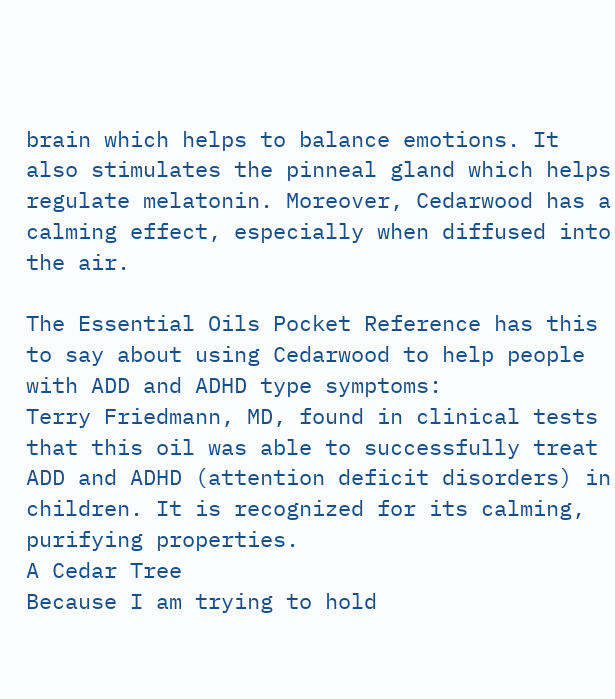brain which helps to balance emotions. It also stimulates the pinneal gland which helps regulate melatonin. Moreover, Cedarwood has a calming effect, especially when diffused into the air.

The Essential Oils Pocket Reference has this to say about using Cedarwood to help people with ADD and ADHD type symptoms:
Terry Friedmann, MD, found in clinical tests that this oil was able to successfully treat ADD and ADHD (attention deficit disorders) in children. It is recognized for its calming, purifying properties.
A Cedar Tree
Because I am trying to hold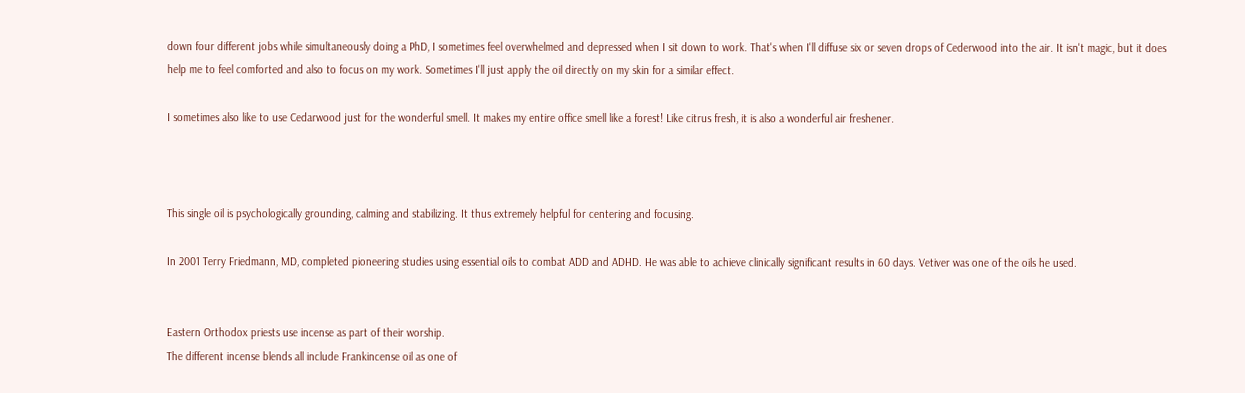down four different jobs while simultaneously doing a PhD, I sometimes feel overwhelmed and depressed when I sit down to work. That's when I'll diffuse six or seven drops of Cederwood into the air. It isn't magic, but it does help me to feel comforted and also to focus on my work. Sometimes I'll just apply the oil directly on my skin for a similar effect.

I sometimes also like to use Cedarwood just for the wonderful smell. It makes my entire office smell like a forest! Like citrus fresh, it is also a wonderful air freshener.



This single oil is psychologically grounding, calming and stabilizing. It thus extremely helpful for centering and focusing.

In 2001 Terry Friedmann, MD, completed pioneering studies using essential oils to combat ADD and ADHD. He was able to achieve clinically significant results in 60 days. Vetiver was one of the oils he used.


Eastern Orthodox priests use incense as part of their worship.
The different incense blends all include Frankincense oil as one of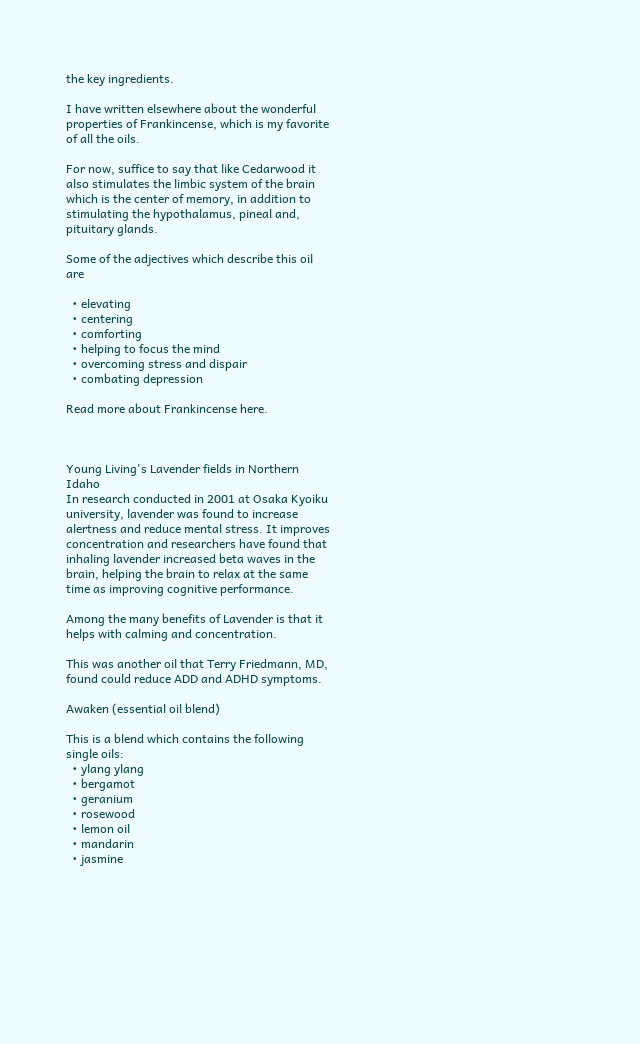the key ingredients.

I have written elsewhere about the wonderful properties of Frankincense, which is my favorite of all the oils.

For now, suffice to say that like Cedarwood it also stimulates the limbic system of the brain which is the center of memory, in addition to stimulating the hypothalamus, pineal and, pituitary glands.

Some of the adjectives which describe this oil are

  • elevating
  • centering
  • comforting
  • helping to focus the mind
  • overcoming stress and dispair
  • combating depression

Read more about Frankincense here.



Young Living's Lavender fields in Northern Idaho
In research conducted in 2001 at Osaka Kyoiku university, lavender was found to increase alertness and reduce mental stress. It improves concentration and researchers have found that inhaling lavender increased beta waves in the brain, helping the brain to relax at the same time as improving cognitive performance.

Among the many benefits of Lavender is that it helps with calming and concentration.

This was another oil that Terry Friedmann, MD, found could reduce ADD and ADHD symptoms.

Awaken (essential oil blend)

This is a blend which contains the following single oils:
  • ylang ylang
  • bergamot
  • geranium
  • rosewood
  • lemon oil
  • mandarin
  • jasmine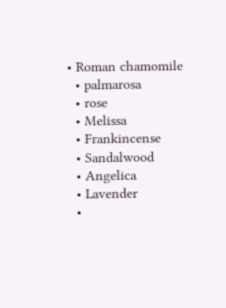• Roman chamomile
  • palmarosa
  • rose
  • Melissa
  • Frankincense
  • Sandalwood
  • Angelica
  • Lavender
  •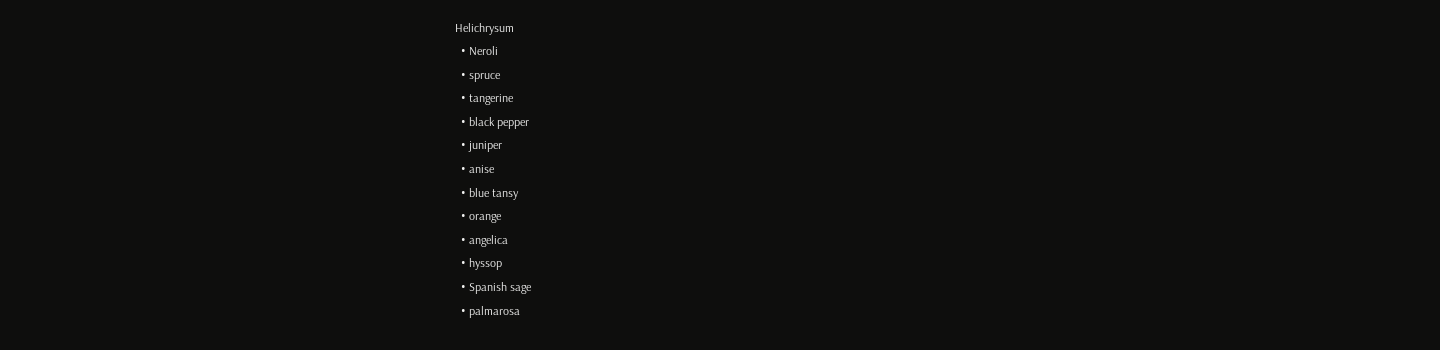Helichrysum
  • Neroli
  • spruce
  • tangerine
  • black pepper
  • juniper
  • anise
  • blue tansy
  • orange
  • angelica
  • hyssop
  • Spanish sage
  • palmarosa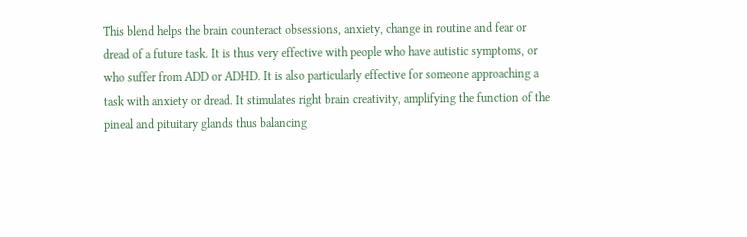This blend helps the brain counteract obsessions, anxiety, change in routine and fear or dread of a future task. It is thus very effective with people who have autistic symptoms, or who suffer from ADD or ADHD. It is also particularly effective for someone approaching a task with anxiety or dread. It stimulates right brain creativity, amplifying the function of the pineal and pituitary glands thus balancing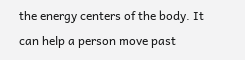the energy centers of the body. It can help a person move past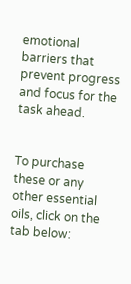emotional barriers that prevent progress and focus for the task ahead.


To purchase these or any other essential oils, click on the tab below: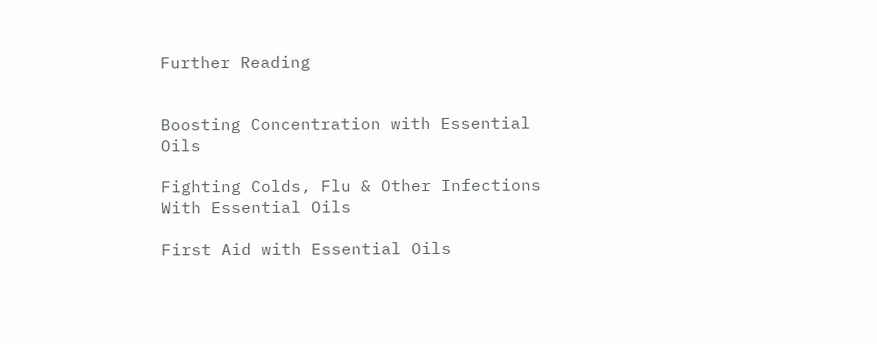Further Reading


Boosting Concentration with Essential Oils

Fighting Colds, Flu & Other Infections With Essential Oils

First Aid with Essential Oils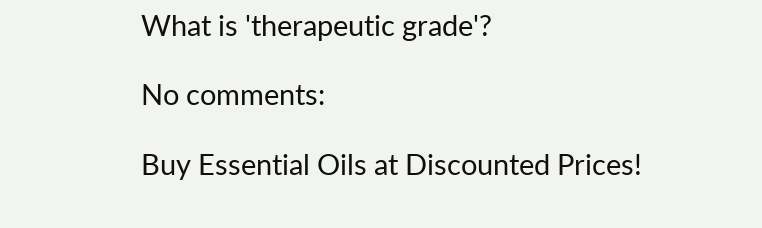What is 'therapeutic grade'?

No comments:

Buy Essential Oils at Discounted Prices!